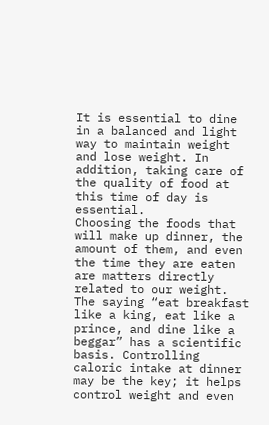It is essential to dine in a balanced and light way to maintain weight and lose weight. In addition, taking care of the quality of food at this time of day is essential.
Choosing the foods that will make up dinner, the amount of them, and even the time they are eaten are matters directly related to our weight.
The saying “eat breakfast like a king, eat like a prince, and dine like a beggar” has a scientific basis. Controlling caloric intake at dinner may be the key; it helps control weight and even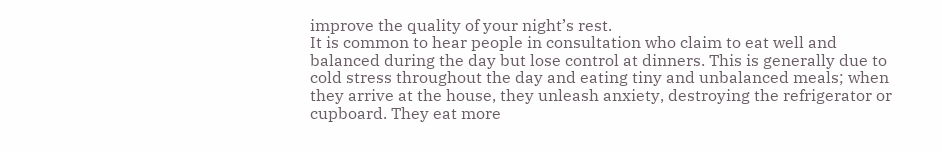improve the quality of your night’s rest.
It is common to hear people in consultation who claim to eat well and balanced during the day but lose control at dinners. This is generally due to cold stress throughout the day and eating tiny and unbalanced meals; when they arrive at the house, they unleash anxiety, destroying the refrigerator or cupboard. They eat more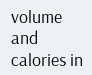volume and calories in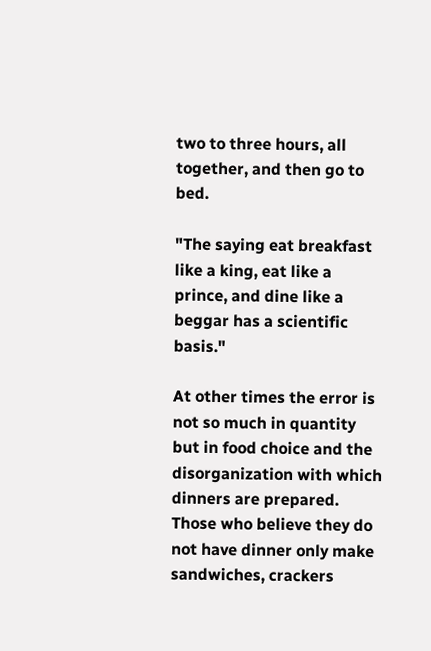two to three hours, all together, and then go to bed.

"The saying eat breakfast like a king, eat like a prince, and dine like a beggar has a scientific basis."

At other times the error is not so much in quantity but in food choice and the disorganization with which dinners are prepared. Those who believe they do not have dinner only make sandwiches, crackers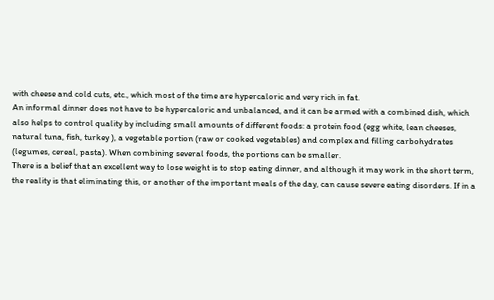with cheese and cold cuts, etc., which most of the time are hypercaloric and very rich in fat.
An informal dinner does not have to be hypercaloric and unbalanced, and it can be armed with a combined dish, which also helps to control quality by including small amounts of different foods: a protein food (egg white, lean cheeses, natural tuna, fish, turkey ), a vegetable portion (raw or cooked vegetables) and complex and filling carbohydrates (legumes, cereal, pasta). When combining several foods, the portions can be smaller.
There is a belief that an excellent way to lose weight is to stop eating dinner, and although it may work in the short term, the reality is that eliminating this, or another of the important meals of the day, can cause severe eating disorders. If in a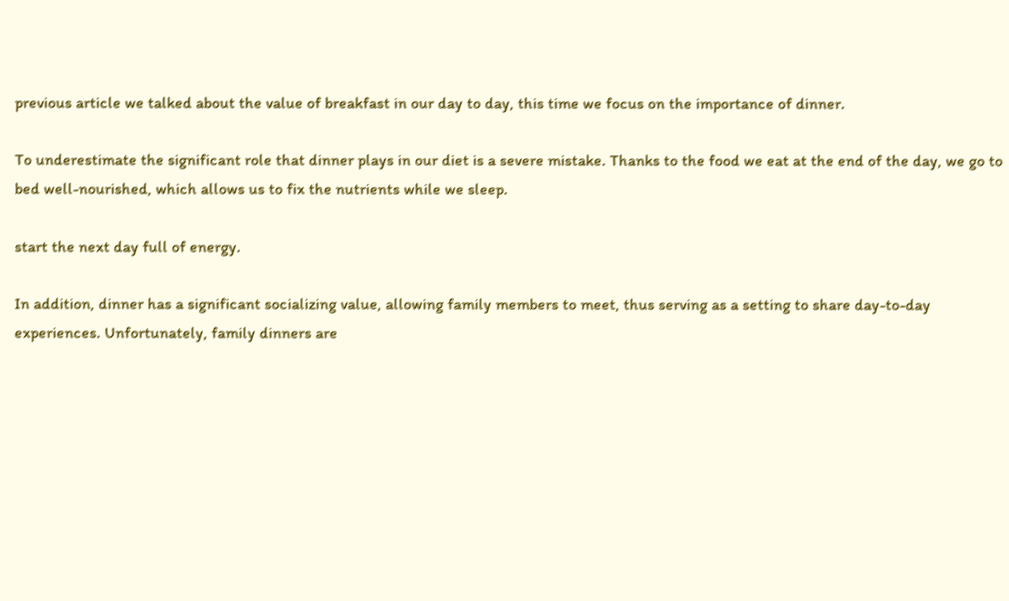previous article we talked about the value of breakfast in our day to day, this time we focus on the importance of dinner.

To underestimate the significant role that dinner plays in our diet is a severe mistake. Thanks to the food we eat at the end of the day, we go to bed well-nourished, which allows us to fix the nutrients while we sleep.

start the next day full of energy.

In addition, dinner has a significant socializing value, allowing family members to meet, thus serving as a setting to share day-to-day experiences. Unfortunately, family dinners are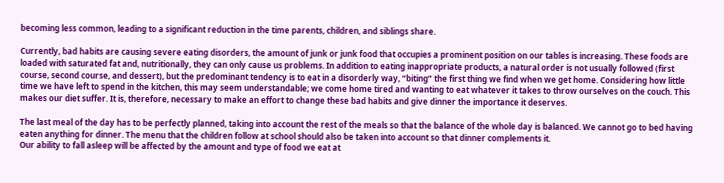becoming less common, leading to a significant reduction in the time parents, children, and siblings share.

Currently, bad habits are causing severe eating disorders, the amount of junk or junk food that occupies a prominent position on our tables is increasing. These foods are loaded with saturated fat and, nutritionally, they can only cause us problems. In addition to eating inappropriate products, a natural order is not usually followed (first course, second course, and dessert), but the predominant tendency is to eat in a disorderly way, “biting” the first thing we find when we get home. Considering how little time we have left to spend in the kitchen, this may seem understandable; we come home tired and wanting to eat whatever it takes to throw ourselves on the couch. This makes our diet suffer. It is, therefore, necessary to make an effort to change these bad habits and give dinner the importance it deserves.

The last meal of the day has to be perfectly planned, taking into account the rest of the meals so that the balance of the whole day is balanced. We cannot go to bed having eaten anything for dinner. The menu that the children follow at school should also be taken into account so that dinner complements it.
Our ability to fall asleep will be affected by the amount and type of food we eat at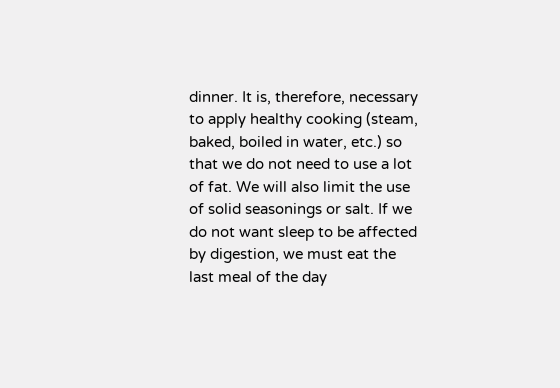dinner. It is, therefore, necessary to apply healthy cooking (steam, baked, boiled in water, etc.) so that we do not need to use a lot of fat. We will also limit the use of solid seasonings or salt. If we do not want sleep to be affected by digestion, we must eat the last meal of the day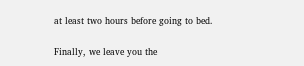at least two hours before going to bed.

Finally, we leave you the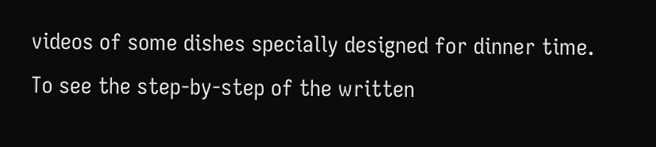videos of some dishes specially designed for dinner time. To see the step-by-step of the written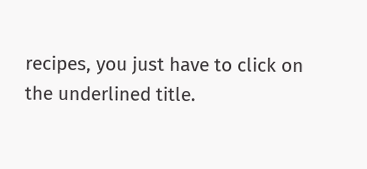recipes, you just have to click on the underlined title.